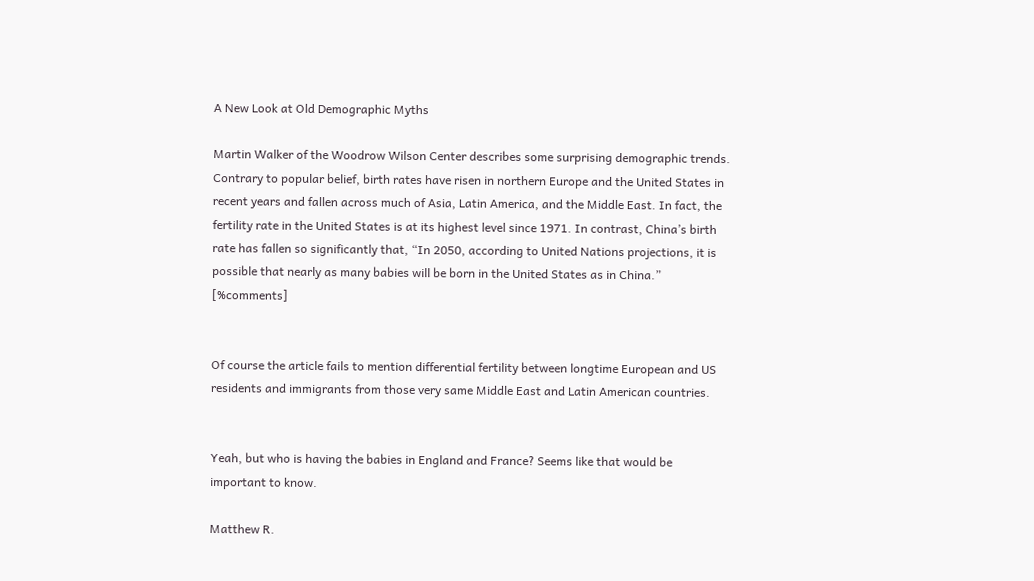A New Look at Old Demographic Myths

Martin Walker of the Woodrow Wilson Center describes some surprising demographic trends. Contrary to popular belief, birth rates have risen in northern Europe and the United States in recent years and fallen across much of Asia, Latin America, and the Middle East. In fact, the fertility rate in the United States is at its highest level since 1971. In contrast, China’s birth rate has fallen so significantly that, “In 2050, according to United Nations projections, it is possible that nearly as many babies will be born in the United States as in China.” [%comments]


Of course the article fails to mention differential fertility between longtime European and US residents and immigrants from those very same Middle East and Latin American countries.


Yeah, but who is having the babies in England and France? Seems like that would be important to know.

Matthew R.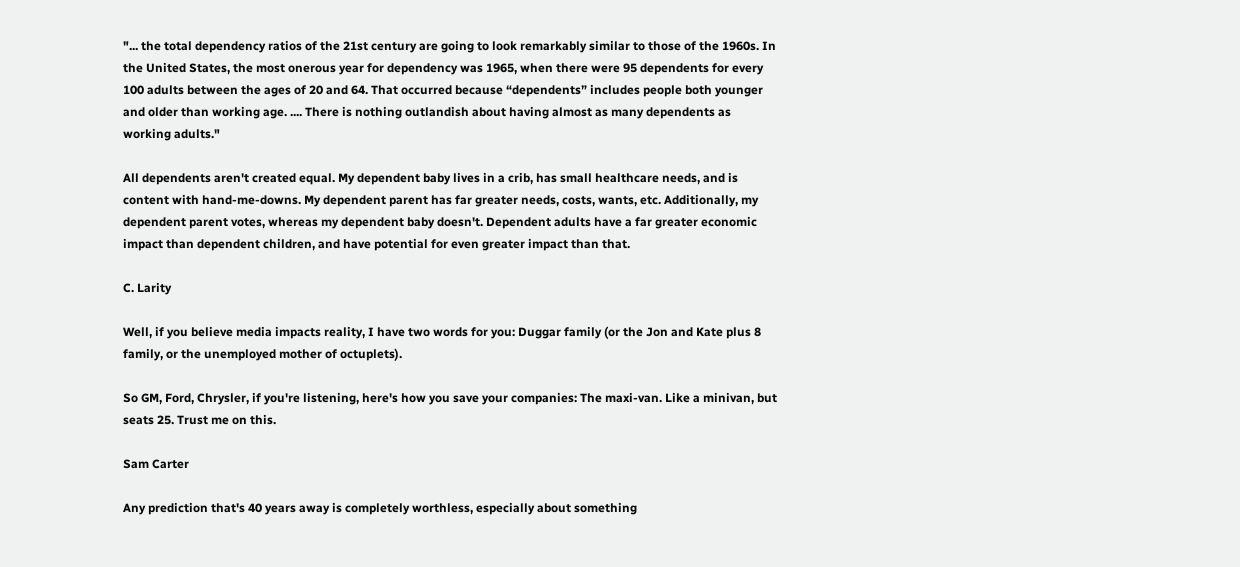"... the total dependency ratios of the 21st century are going to look remarkably similar to those of the 1960s. In the United States, the most onerous year for dependency was 1965, when there were 95 dependents for every 100 adults between the ages of 20 and 64. That occurred because “dependents” includes people both younger and older than working age. .... There is nothing outlandish about having almost as many dependents as working adults."

All dependents aren't created equal. My dependent baby lives in a crib, has small healthcare needs, and is content with hand-me-downs. My dependent parent has far greater needs, costs, wants, etc. Additionally, my dependent parent votes, whereas my dependent baby doesn't. Dependent adults have a far greater economic impact than dependent children, and have potential for even greater impact than that.

C. Larity

Well, if you believe media impacts reality, I have two words for you: Duggar family (or the Jon and Kate plus 8 family, or the unemployed mother of octuplets).

So GM, Ford, Chrysler, if you're listening, here's how you save your companies: The maxi-van. Like a minivan, but seats 25. Trust me on this.

Sam Carter

Any prediction that's 40 years away is completely worthless, especially about something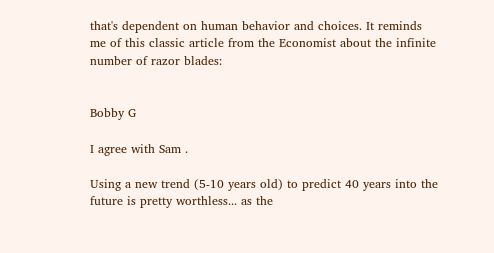that's dependent on human behavior and choices. It reminds me of this classic article from the Economist about the infinite number of razor blades:


Bobby G

I agree with Sam .

Using a new trend (5-10 years old) to predict 40 years into the future is pretty worthless... as the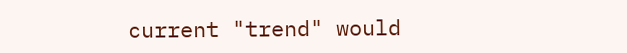current "trend" would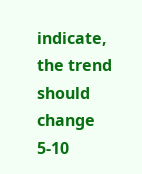indicate, the trend should change 5-10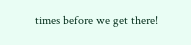times before we get there!